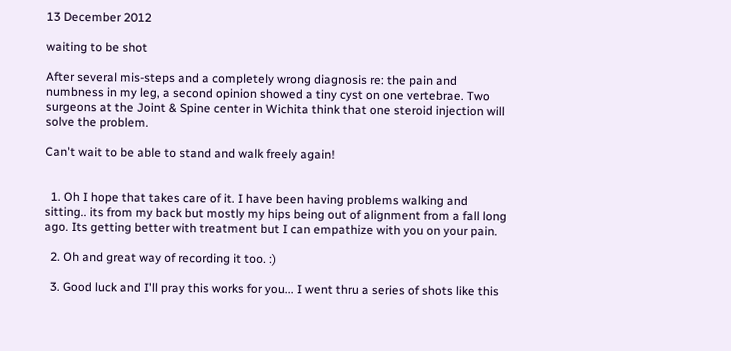13 December 2012

waiting to be shot

After several mis-steps and a completely wrong diagnosis re: the pain and numbness in my leg, a second opinion showed a tiny cyst on one vertebrae. Two surgeons at the Joint & Spine center in Wichita think that one steroid injection will solve the problem.

Can't wait to be able to stand and walk freely again!


  1. Oh I hope that takes care of it. I have been having problems walking and sitting.. its from my back but mostly my hips being out of alignment from a fall long ago. Its getting better with treatment but I can empathize with you on your pain.

  2. Oh and great way of recording it too. :)

  3. Good luck and I'll pray this works for you... I went thru a series of shots like this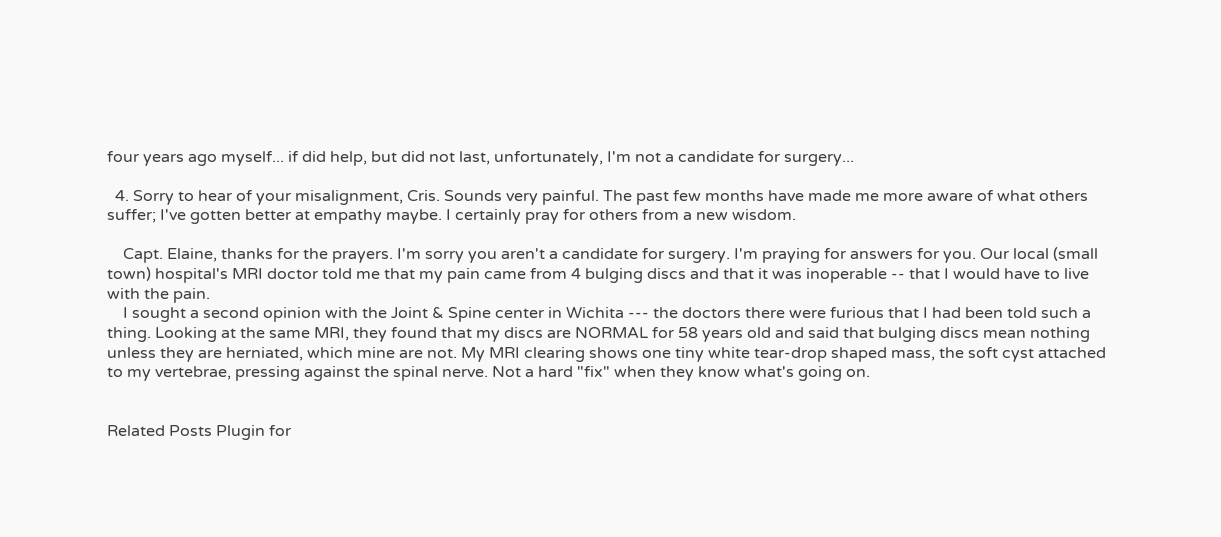four years ago myself... if did help, but did not last, unfortunately, I'm not a candidate for surgery...

  4. Sorry to hear of your misalignment, Cris. Sounds very painful. The past few months have made me more aware of what others suffer; I've gotten better at empathy maybe. I certainly pray for others from a new wisdom.

    Capt. Elaine, thanks for the prayers. I'm sorry you aren't a candidate for surgery. I'm praying for answers for you. Our local (small town) hospital's MRI doctor told me that my pain came from 4 bulging discs and that it was inoperable -- that I would have to live with the pain.
    I sought a second opinion with the Joint & Spine center in Wichita --- the doctors there were furious that I had been told such a thing. Looking at the same MRI, they found that my discs are NORMAL for 58 years old and said that bulging discs mean nothing unless they are herniated, which mine are not. My MRI clearing shows one tiny white tear-drop shaped mass, the soft cyst attached to my vertebrae, pressing against the spinal nerve. Not a hard "fix" when they know what's going on.


Related Posts Plugin for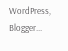WordPress, Blogger...